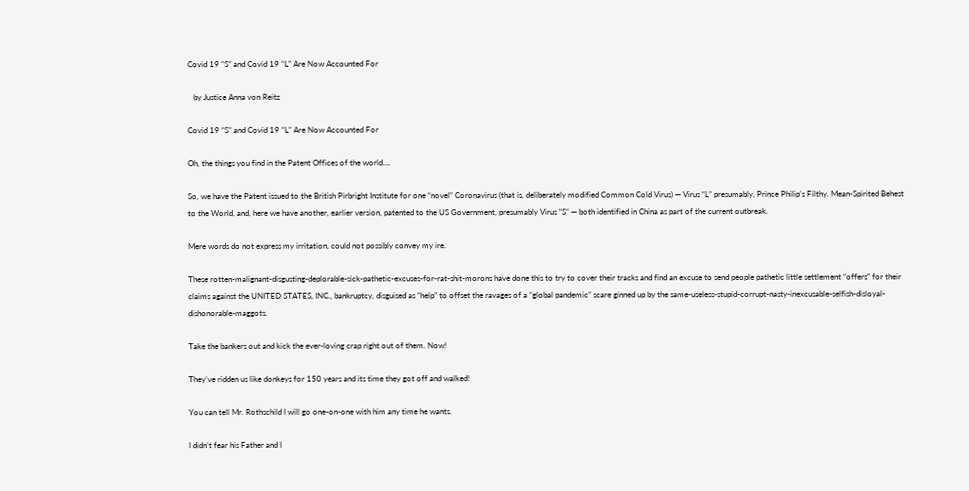Covid 19 “S” and Covid 19 “L” Are Now Accounted For

   by Justice Anna von Reitz

Covid 19 “S” and Covid 19 “L” Are Now Accounted For

Oh, the things you find in the Patent Offices of the world….

So, we have the Patent issued to the British Pirbright Institute for one “novel” Coronavirus (that is, deliberately modified Common Cold Virus) — Virus “L” presumably, Prince Philip’s Filthy. Mean-Spirited Behest to the World, and, here we have another, earlier version, patented to the US Government, presumably Virus “S” — both identified in China as part of the current outbreak.

Mere words do not express my irritation, could not possibly convey my ire.

These rotten-malignant-disgusting-deplorable-sick-pathetic-excuses-for-rat-shit-morons have done this to try to cover their tracks and find an excuse to send people pathetic little settlement “offers” for their claims against the UNITED STATES, INC., bankruptcy, disguised as “help” to offset the ravages of a “global pandemic” scare ginned up by the same-useless-stupid-corrupt-nasty-inexcusable-selfish-disloyal-dishonorable-maggots.

Take the bankers out and kick the ever-loving crap right out of them. Now!

They’ve ridden us like donkeys for 150 years and its time they got off and walked!

You can tell Mr. Rothschild I will go one-on-one with him any time he wants.

I didn’t fear his Father and I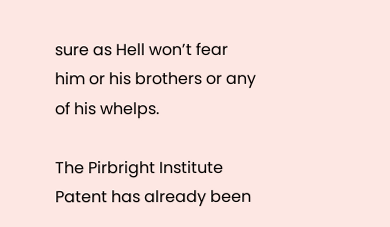sure as Hell won’t fear him or his brothers or any of his whelps.

The Pirbright Institute Patent has already been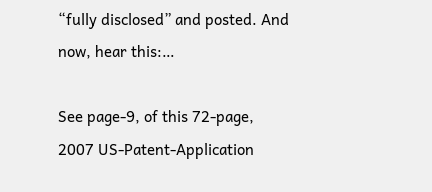“fully disclosed” and posted. And now, hear this:…

See page-9, of this 72-page, 2007 US-Patent-Application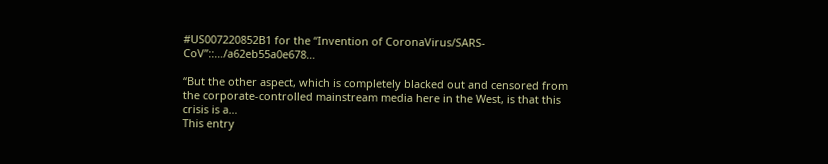#US007220852B1 for the “Invention of CoronaVirus/SARS-CoV”::…/a62eb55a0e678…

“But the other aspect, which is completely blacked out and censored from the corporate-controlled mainstream media here in the West, is that this crisis is a…
This entry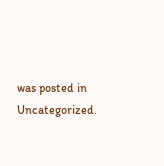was posted in Uncategorized.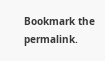Bookmark the permalink.